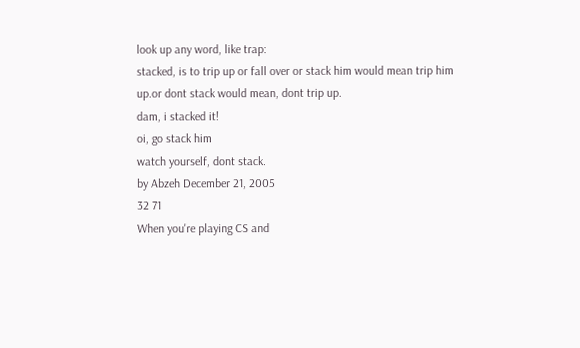look up any word, like trap:
stacked, is to trip up or fall over or stack him would mean trip him up.or dont stack would mean, dont trip up.
dam, i stacked it!
oi, go stack him
watch yourself, dont stack.
by Abzeh December 21, 2005
32 71
When you're playing CS and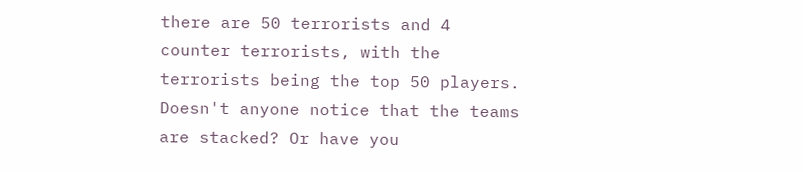there are 50 terrorists and 4 counter terrorists, with the terrorists being the top 50 players.
Doesn't anyone notice that the teams are stacked? Or have you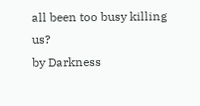all been too busy killing us?
by Darkness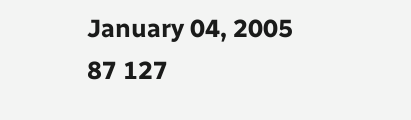January 04, 2005
87 127